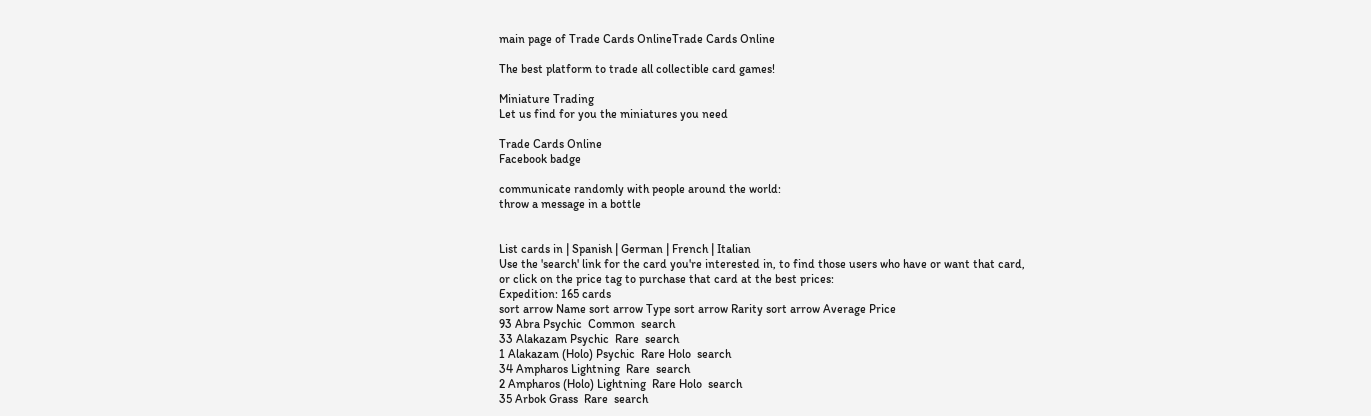main page of Trade Cards OnlineTrade Cards Online

The best platform to trade all collectible card games!

Miniature Trading
Let us find for you the miniatures you need

Trade Cards Online
Facebook badge

communicate randomly with people around the world:
throw a message in a bottle


List cards in | Spanish | German | French | Italian
Use the 'search' link for the card you're interested in, to find those users who have or want that card,
or click on the price tag to purchase that card at the best prices:
Expedition: 165 cards
sort arrow Name sort arrow Type sort arrow Rarity sort arrow Average Price
93 Abra Psychic  Common  search
33 Alakazam Psychic  Rare  search
1 Alakazam (Holo) Psychic  Rare Holo  search
34 Ampharos Lightning  Rare  search
2 Ampharos (Holo) Lightning  Rare Holo  search
35 Arbok Grass  Rare  search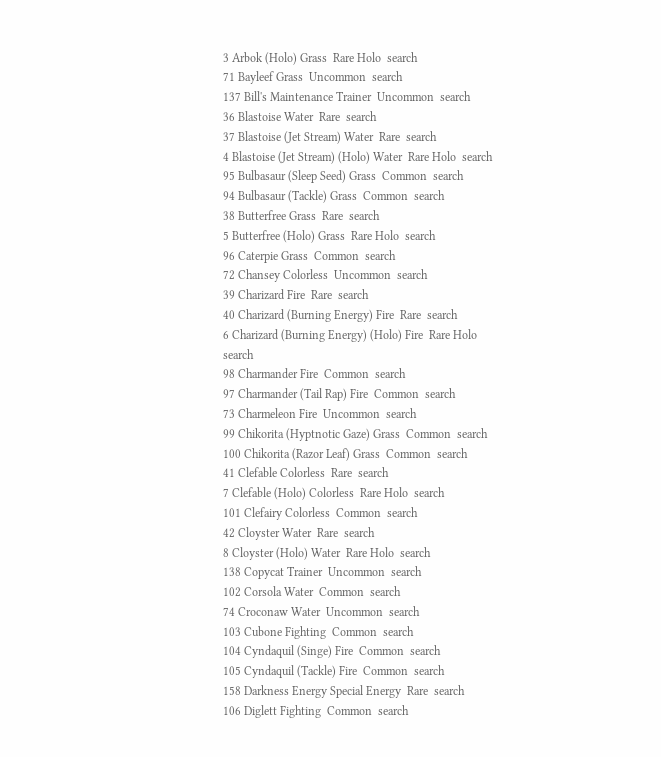3 Arbok (Holo) Grass  Rare Holo  search
71 Bayleef Grass  Uncommon  search
137 Bill's Maintenance Trainer  Uncommon  search
36 Blastoise Water  Rare  search
37 Blastoise (Jet Stream) Water  Rare  search
4 Blastoise (Jet Stream) (Holo) Water  Rare Holo  search
95 Bulbasaur (Sleep Seed) Grass  Common  search
94 Bulbasaur (Tackle) Grass  Common  search
38 Butterfree Grass  Rare  search
5 Butterfree (Holo) Grass  Rare Holo  search
96 Caterpie Grass  Common  search
72 Chansey Colorless  Uncommon  search
39 Charizard Fire  Rare  search
40 Charizard (Burning Energy) Fire  Rare  search
6 Charizard (Burning Energy) (Holo) Fire  Rare Holo  search
98 Charmander Fire  Common  search
97 Charmander (Tail Rap) Fire  Common  search
73 Charmeleon Fire  Uncommon  search
99 Chikorita (Hyptnotic Gaze) Grass  Common  search
100 Chikorita (Razor Leaf) Grass  Common  search
41 Clefable Colorless  Rare  search
7 Clefable (Holo) Colorless  Rare Holo  search
101 Clefairy Colorless  Common  search
42 Cloyster Water  Rare  search
8 Cloyster (Holo) Water  Rare Holo  search
138 Copycat Trainer  Uncommon  search
102 Corsola Water  Common  search
74 Croconaw Water  Uncommon  search
103 Cubone Fighting  Common  search
104 Cyndaquil (Singe) Fire  Common  search
105 Cyndaquil (Tackle) Fire  Common  search
158 Darkness Energy Special Energy  Rare  search
106 Diglett Fighting  Common  search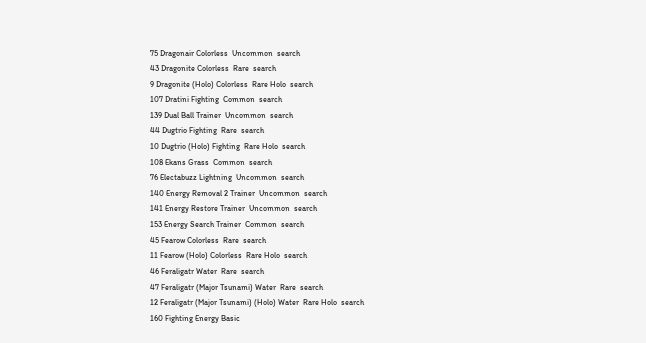75 Dragonair Colorless  Uncommon  search
43 Dragonite Colorless  Rare  search
9 Dragonite (Holo) Colorless  Rare Holo  search
107 Dratini Fighting  Common  search
139 Dual Ball Trainer  Uncommon  search
44 Dugtrio Fighting  Rare  search
10 Dugtrio (Holo) Fighting  Rare Holo  search
108 Ekans Grass  Common  search
76 Electabuzz Lightning  Uncommon  search
140 Energy Removal 2 Trainer  Uncommon  search
141 Energy Restore Trainer  Uncommon  search
153 Energy Search Trainer  Common  search
45 Fearow Colorless  Rare  search
11 Fearow (Holo) Colorless  Rare Holo  search
46 Feraligatr Water  Rare  search
47 Feraligatr (Major Tsunami) Water  Rare  search
12 Feraligatr (Major Tsunami) (Holo) Water  Rare Holo  search
160 Fighting Energy Basic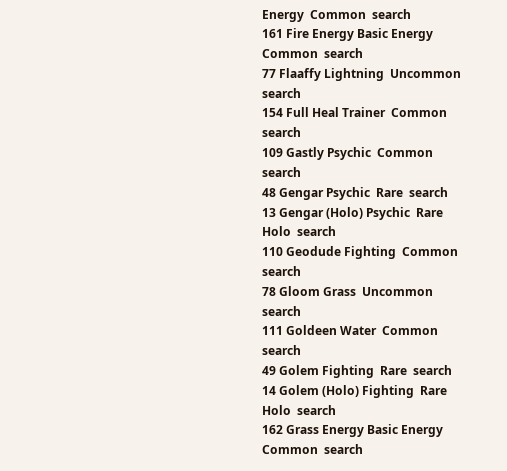Energy  Common  search
161 Fire Energy Basic Energy  Common  search
77 Flaaffy Lightning  Uncommon  search
154 Full Heal Trainer  Common  search
109 Gastly Psychic  Common  search
48 Gengar Psychic  Rare  search
13 Gengar (Holo) Psychic  Rare Holo  search
110 Geodude Fighting  Common  search
78 Gloom Grass  Uncommon  search
111 Goldeen Water  Common  search
49 Golem Fighting  Rare  search
14 Golem (Holo) Fighting  Rare Holo  search
162 Grass Energy Basic Energy  Common  search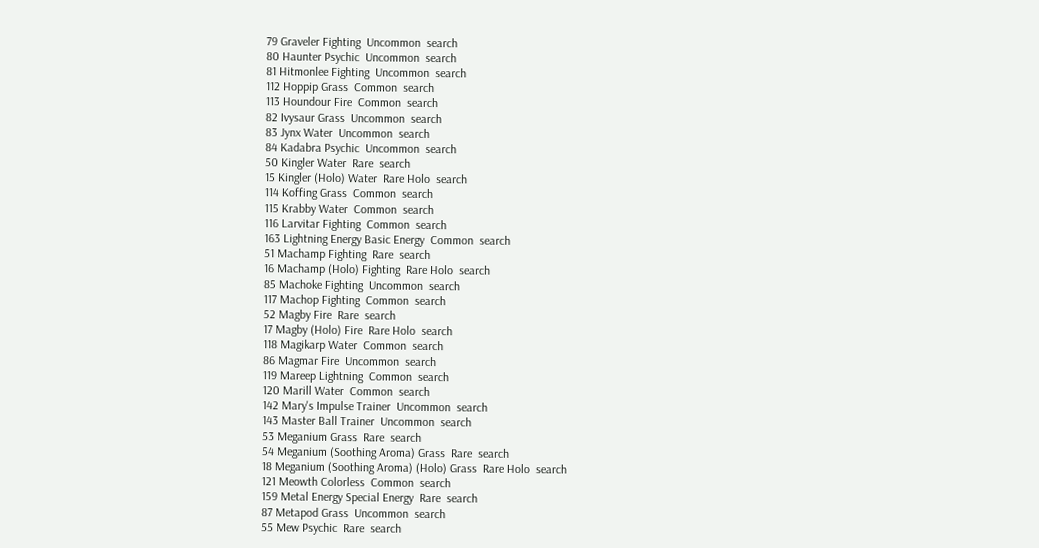79 Graveler Fighting  Uncommon  search
80 Haunter Psychic  Uncommon  search
81 Hitmonlee Fighting  Uncommon  search
112 Hoppip Grass  Common  search
113 Houndour Fire  Common  search
82 Ivysaur Grass  Uncommon  search
83 Jynx Water  Uncommon  search
84 Kadabra Psychic  Uncommon  search
50 Kingler Water  Rare  search
15 Kingler (Holo) Water  Rare Holo  search
114 Koffing Grass  Common  search
115 Krabby Water  Common  search
116 Larvitar Fighting  Common  search
163 Lightning Energy Basic Energy  Common  search
51 Machamp Fighting  Rare  search
16 Machamp (Holo) Fighting  Rare Holo  search
85 Machoke Fighting  Uncommon  search
117 Machop Fighting  Common  search
52 Magby Fire  Rare  search
17 Magby (Holo) Fire  Rare Holo  search
118 Magikarp Water  Common  search
86 Magmar Fire  Uncommon  search
119 Mareep Lightning  Common  search
120 Marill Water  Common  search
142 Mary's Impulse Trainer  Uncommon  search
143 Master Ball Trainer  Uncommon  search
53 Meganium Grass  Rare  search
54 Meganium (Soothing Aroma) Grass  Rare  search
18 Meganium (Soothing Aroma) (Holo) Grass  Rare Holo  search
121 Meowth Colorless  Common  search
159 Metal Energy Special Energy  Rare  search
87 Metapod Grass  Uncommon  search
55 Mew Psychic  Rare  search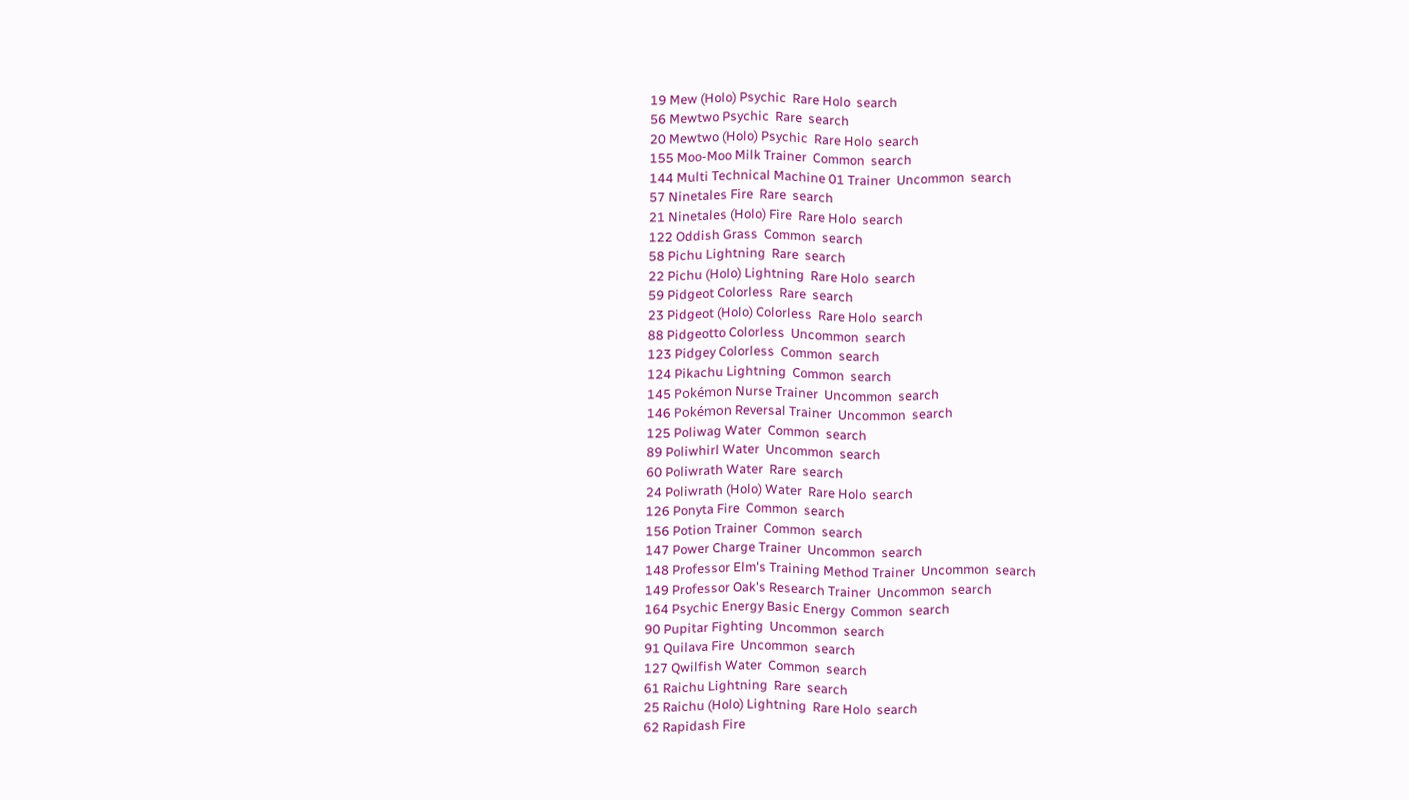19 Mew (Holo) Psychic  Rare Holo  search
56 Mewtwo Psychic  Rare  search
20 Mewtwo (Holo) Psychic  Rare Holo  search
155 Moo-Moo Milk Trainer  Common  search
144 Multi Technical Machine 01 Trainer  Uncommon  search
57 Ninetales Fire  Rare  search
21 Ninetales (Holo) Fire  Rare Holo  search
122 Oddish Grass  Common  search
58 Pichu Lightning  Rare  search
22 Pichu (Holo) Lightning  Rare Holo  search
59 Pidgeot Colorless  Rare  search
23 Pidgeot (Holo) Colorless  Rare Holo  search
88 Pidgeotto Colorless  Uncommon  search
123 Pidgey Colorless  Common  search
124 Pikachu Lightning  Common  search
145 Pokémon Nurse Trainer  Uncommon  search
146 Pokémon Reversal Trainer  Uncommon  search
125 Poliwag Water  Common  search
89 Poliwhirl Water  Uncommon  search
60 Poliwrath Water  Rare  search
24 Poliwrath (Holo) Water  Rare Holo  search
126 Ponyta Fire  Common  search
156 Potion Trainer  Common  search
147 Power Charge Trainer  Uncommon  search
148 Professor Elm's Training Method Trainer  Uncommon  search
149 Professor Oak's Research Trainer  Uncommon  search
164 Psychic Energy Basic Energy  Common  search
90 Pupitar Fighting  Uncommon  search
91 Quilava Fire  Uncommon  search
127 Qwilfish Water  Common  search
61 Raichu Lightning  Rare  search
25 Raichu (Holo) Lightning  Rare Holo  search
62 Rapidash Fire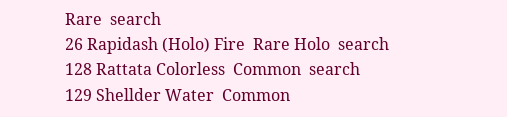Rare  search
26 Rapidash (Holo) Fire  Rare Holo  search
128 Rattata Colorless  Common  search
129 Shellder Water  Common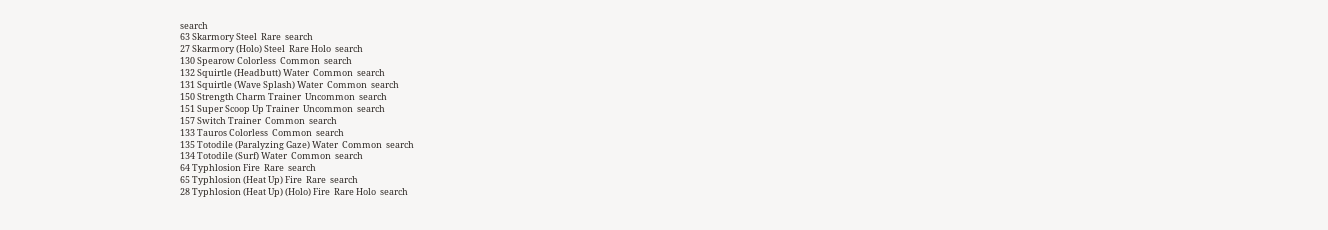search
63 Skarmory Steel  Rare  search
27 Skarmory (Holo) Steel  Rare Holo  search
130 Spearow Colorless  Common  search
132 Squirtle (Headbutt) Water  Common  search
131 Squirtle (Wave Splash) Water  Common  search
150 Strength Charm Trainer  Uncommon  search
151 Super Scoop Up Trainer  Uncommon  search
157 Switch Trainer  Common  search
133 Tauros Colorless  Common  search
135 Totodile (Paralyzing Gaze) Water  Common  search
134 Totodile (Surf) Water  Common  search
64 Typhlosion Fire  Rare  search
65 Typhlosion (Heat Up) Fire  Rare  search
28 Typhlosion (Heat Up) (Holo) Fire  Rare Holo  search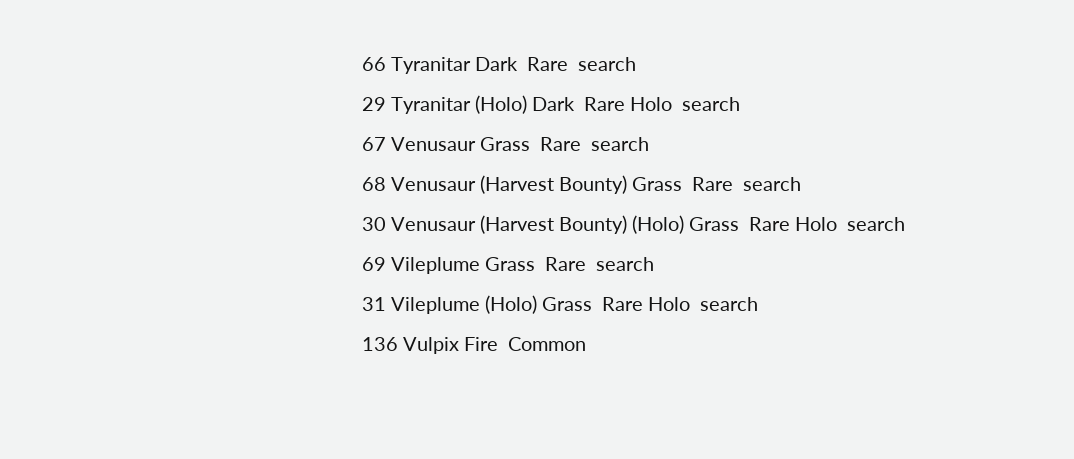66 Tyranitar Dark  Rare  search
29 Tyranitar (Holo) Dark  Rare Holo  search
67 Venusaur Grass  Rare  search
68 Venusaur (Harvest Bounty) Grass  Rare  search
30 Venusaur (Harvest Bounty) (Holo) Grass  Rare Holo  search
69 Vileplume Grass  Rare  search
31 Vileplume (Holo) Grass  Rare Holo  search
136 Vulpix Fire  Common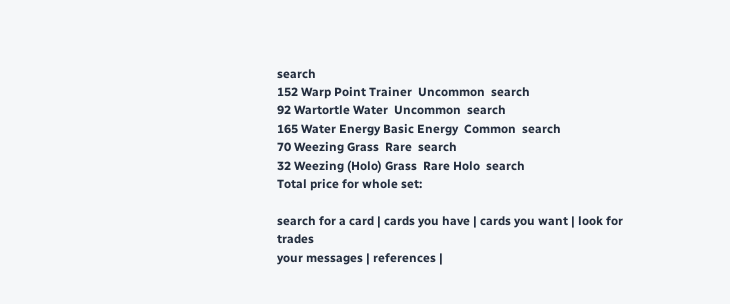search
152 Warp Point Trainer  Uncommon  search
92 Wartortle Water  Uncommon  search
165 Water Energy Basic Energy  Common  search
70 Weezing Grass  Rare  search
32 Weezing (Holo) Grass  Rare Holo  search
Total price for whole set:

search for a card | cards you have | cards you want | look for trades
your messages | references |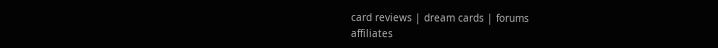card reviews | dream cards | forums
affiliates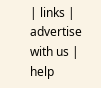| links | advertise with us | help